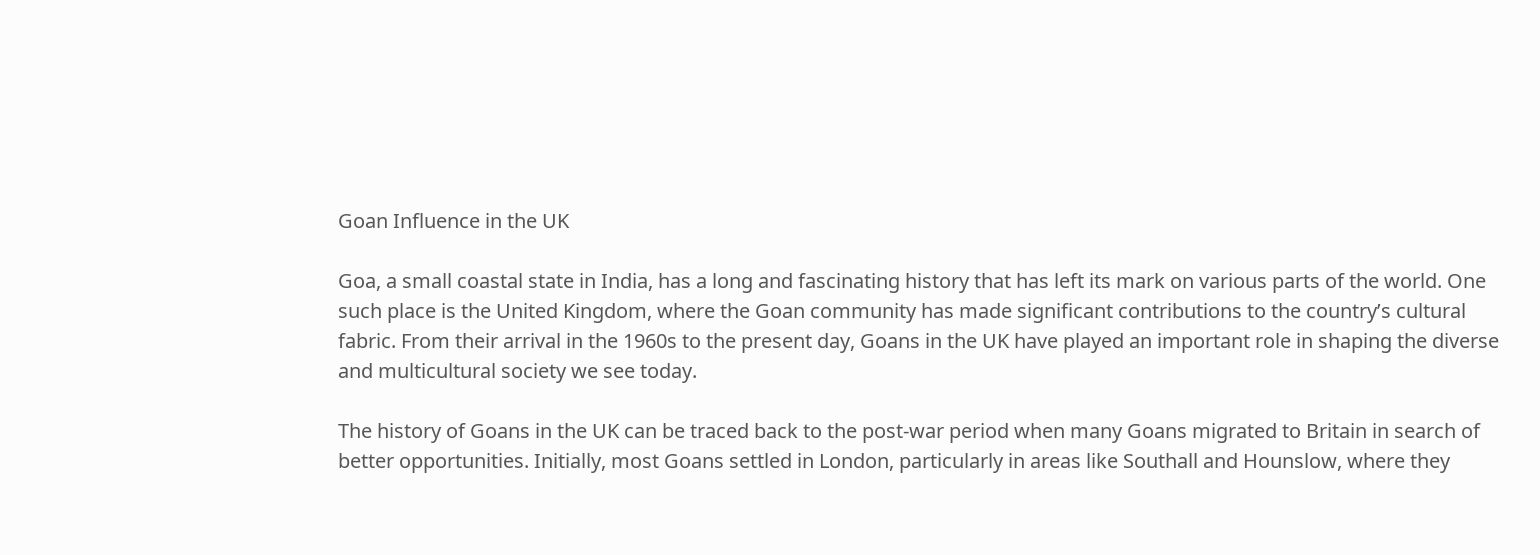Goan Influence in the UK

Goa, a small coastal state in India, has a long and fascinating history that has left its mark on various parts of the world. One such place is the United Kingdom, where the Goan community has made significant contributions to the country’s cultural fabric. From their arrival in the 1960s to the present day, Goans in the UK have played an important role in shaping the diverse and multicultural society we see today.

The history of Goans in the UK can be traced back to the post-war period when many Goans migrated to Britain in search of better opportunities. Initially, most Goans settled in London, particularly in areas like Southall and Hounslow, where they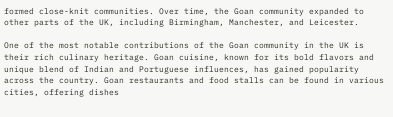formed close-knit communities. Over time, the Goan community expanded to other parts of the UK, including Birmingham, Manchester, and Leicester.

One of the most notable contributions of the Goan community in the UK is their rich culinary heritage. Goan cuisine, known for its bold flavors and unique blend of Indian and Portuguese influences, has gained popularity across the country. Goan restaurants and food stalls can be found in various cities, offering dishes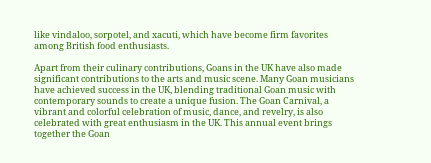like vindaloo, sorpotel, and xacuti, which have become firm favorites among British food enthusiasts.

Apart from their culinary contributions, Goans in the UK have also made significant contributions to the arts and music scene. Many Goan musicians have achieved success in the UK, blending traditional Goan music with contemporary sounds to create a unique fusion. The Goan Carnival, a vibrant and colorful celebration of music, dance, and revelry, is also celebrated with great enthusiasm in the UK. This annual event brings together the Goan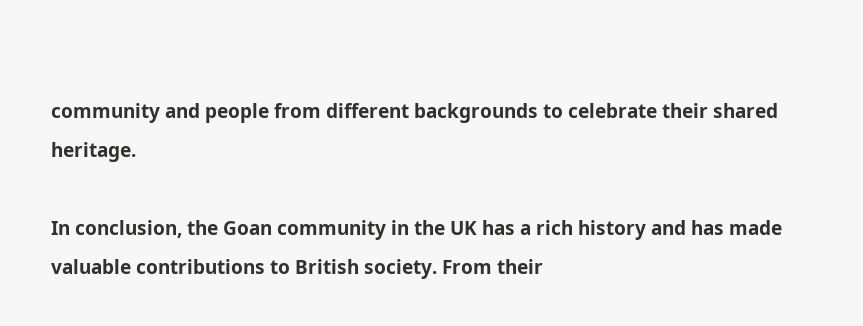community and people from different backgrounds to celebrate their shared heritage.

In conclusion, the Goan community in the UK has a rich history and has made valuable contributions to British society. From their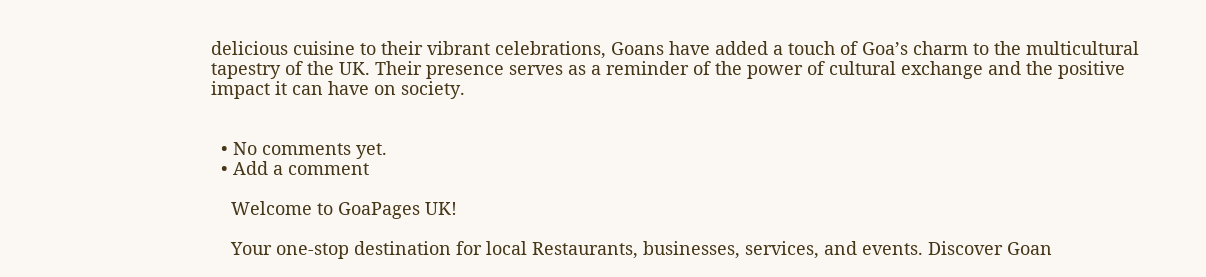delicious cuisine to their vibrant celebrations, Goans have added a touch of Goa’s charm to the multicultural tapestry of the UK. Their presence serves as a reminder of the power of cultural exchange and the positive impact it can have on society.


  • No comments yet.
  • Add a comment

    Welcome to GoaPages UK!

    Your one-stop destination for local Restaurants, businesses, services, and events. Discover Goan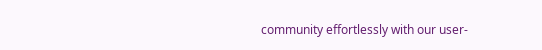community effortlessly with our user-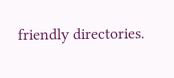friendly directories.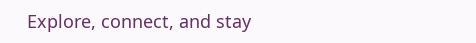Explore, connect, and stay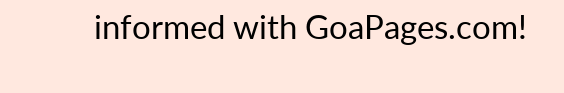informed with GoaPages.com!